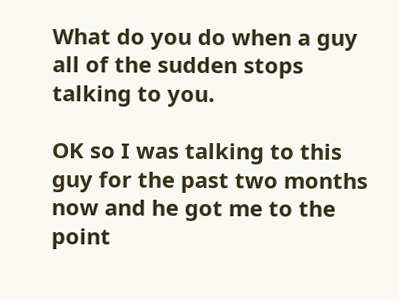What do you do when a guy all of the sudden stops talking to you.

OK so I was talking to this guy for the past two months now and he got me to the point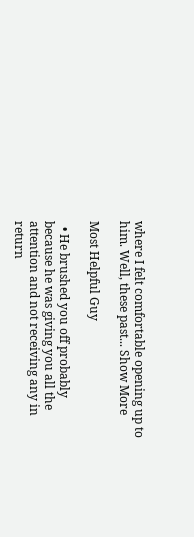where I felt comfortable opening up to him. Well, these past... Show More

Most Helpful Guy

  • He brushed you off probably because he was giving you all the attention and not receiving any in return